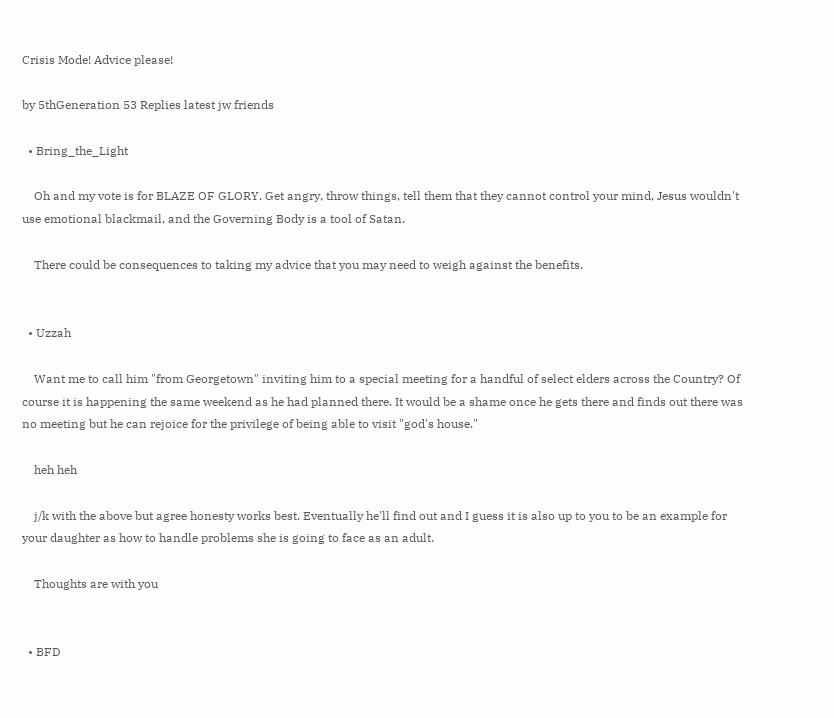Crisis Mode! Advice please!

by 5thGeneration 53 Replies latest jw friends

  • Bring_the_Light

    Oh and my vote is for BLAZE OF GLORY. Get angry, throw things, tell them that they cannot control your mind, Jesus wouldn't use emotional blackmail, and the Governing Body is a tool of Satan.

    There could be consequences to taking my advice that you may need to weigh against the benefits.


  • Uzzah

    Want me to call him "from Georgetown" inviting him to a special meeting for a handful of select elders across the Country? Of course it is happening the same weekend as he had planned there. It would be a shame once he gets there and finds out there was no meeting but he can rejoice for the privilege of being able to visit "god's house."

    heh heh

    j/k with the above but agree honesty works best. Eventually he'll find out and I guess it is also up to you to be an example for your daughter as how to handle problems she is going to face as an adult.

    Thoughts are with you


  • BFD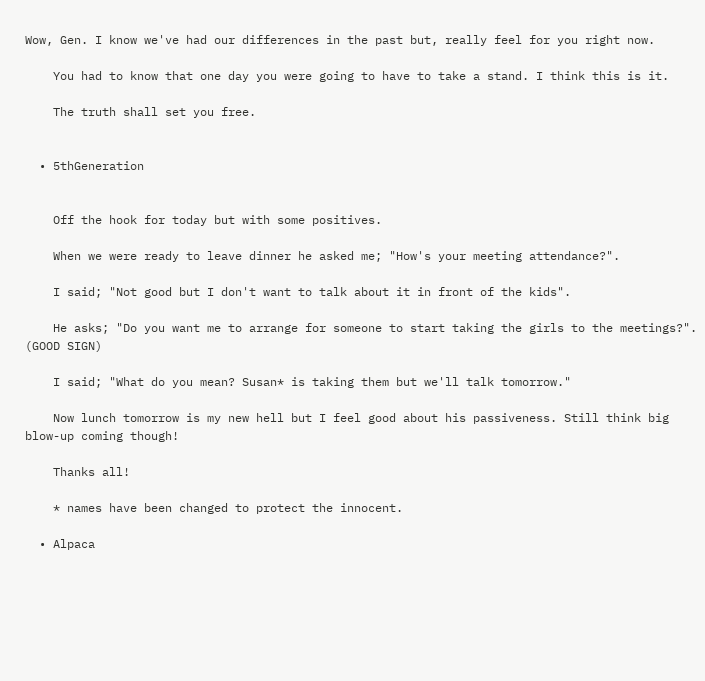Wow, Gen. I know we've had our differences in the past but, really feel for you right now.

    You had to know that one day you were going to have to take a stand. I think this is it.

    The truth shall set you free.


  • 5thGeneration


    Off the hook for today but with some positives.

    When we were ready to leave dinner he asked me; "How's your meeting attendance?".

    I said; "Not good but I don't want to talk about it in front of the kids".

    He asks; "Do you want me to arrange for someone to start taking the girls to the meetings?". (GOOD SIGN)

    I said; "What do you mean? Susan* is taking them but we'll talk tomorrow."

    Now lunch tomorrow is my new hell but I feel good about his passiveness. Still think big blow-up coming though!

    Thanks all!

    * names have been changed to protect the innocent.

  • Alpaca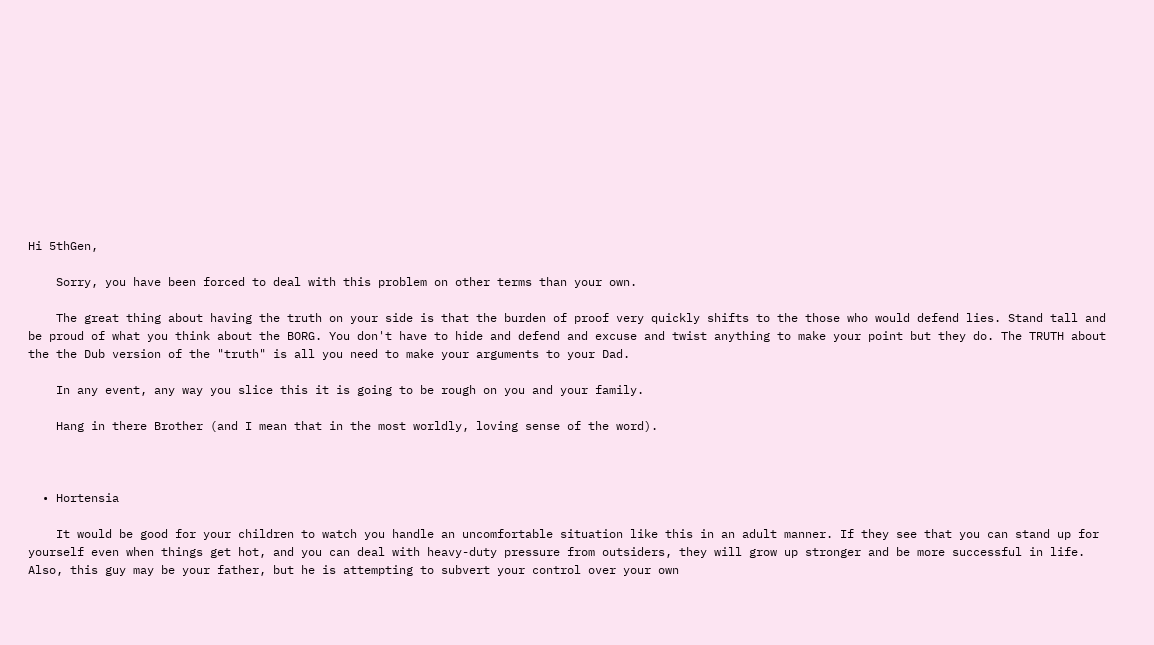Hi 5thGen,

    Sorry, you have been forced to deal with this problem on other terms than your own.

    The great thing about having the truth on your side is that the burden of proof very quickly shifts to the those who would defend lies. Stand tall and be proud of what you think about the BORG. You don't have to hide and defend and excuse and twist anything to make your point but they do. The TRUTH about the the Dub version of the "truth" is all you need to make your arguments to your Dad.

    In any event, any way you slice this it is going to be rough on you and your family.

    Hang in there Brother (and I mean that in the most worldly, loving sense of the word).



  • Hortensia

    It would be good for your children to watch you handle an uncomfortable situation like this in an adult manner. If they see that you can stand up for yourself even when things get hot, and you can deal with heavy-duty pressure from outsiders, they will grow up stronger and be more successful in life. Also, this guy may be your father, but he is attempting to subvert your control over your own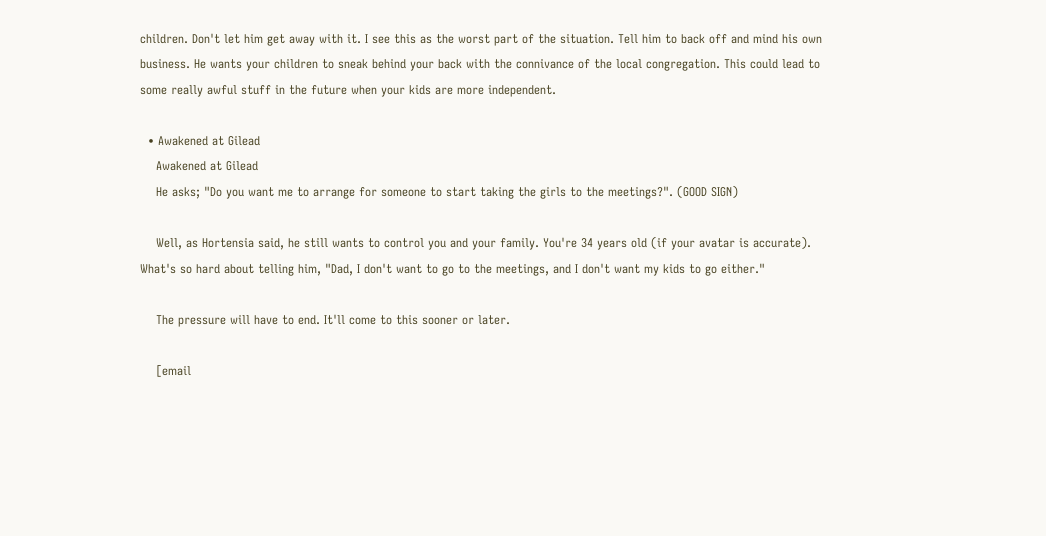children. Don't let him get away with it. I see this as the worst part of the situation. Tell him to back off and mind his own business. He wants your children to sneak behind your back with the connivance of the local congregation. This could lead to some really awful stuff in the future when your kids are more independent.

  • Awakened at Gilead
    Awakened at Gilead
    He asks; "Do you want me to arrange for someone to start taking the girls to the meetings?". (GOOD SIGN)

    Well, as Hortensia said, he still wants to control you and your family. You're 34 years old (if your avatar is accurate). What's so hard about telling him, "Dad, I don't want to go to the meetings, and I don't want my kids to go either."

    The pressure will have to end. It'll come to this sooner or later.

    [email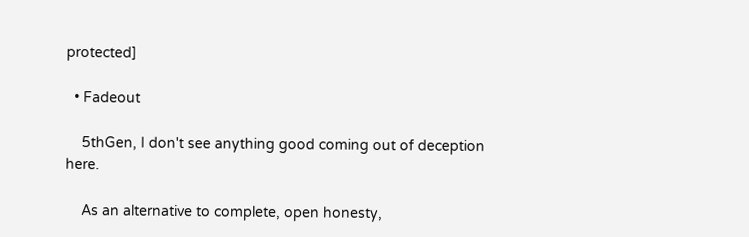protected]

  • Fadeout

    5thGen, I don't see anything good coming out of deception here.

    As an alternative to complete, open honesty,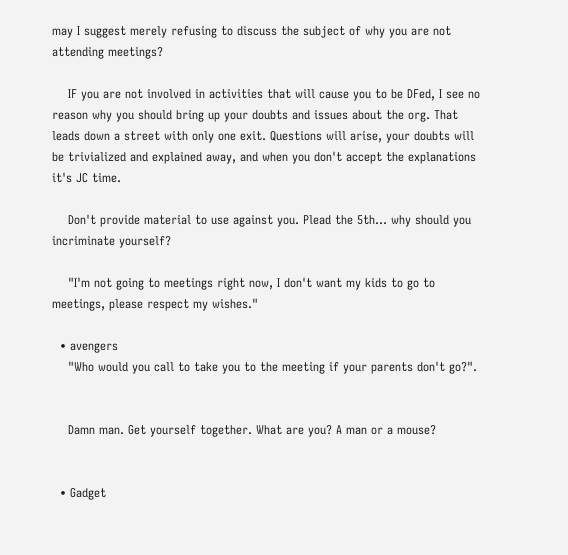may I suggest merely refusing to discuss the subject of why you are not attending meetings?

    IF you are not involved in activities that will cause you to be DFed, I see no reason why you should bring up your doubts and issues about the org. That leads down a street with only one exit. Questions will arise, your doubts will be trivialized and explained away, and when you don't accept the explanations it's JC time.

    Don't provide material to use against you. Plead the 5th... why should you incriminate yourself?

    "I'm not going to meetings right now, I don't want my kids to go to meetings, please respect my wishes."

  • avengers
    "Who would you call to take you to the meeting if your parents don't go?".


    Damn man. Get yourself together. What are you? A man or a mouse?


  • Gadget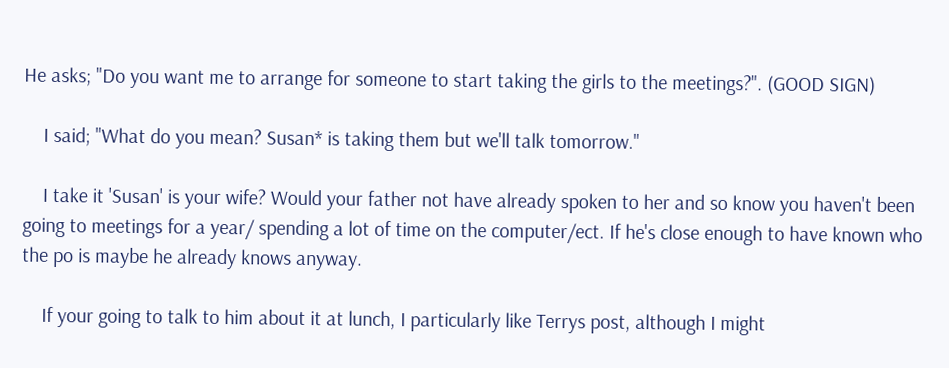He asks; "Do you want me to arrange for someone to start taking the girls to the meetings?". (GOOD SIGN)

    I said; "What do you mean? Susan* is taking them but we'll talk tomorrow."

    I take it 'Susan' is your wife? Would your father not have already spoken to her and so know you haven't been going to meetings for a year/ spending a lot of time on the computer/ect. If he's close enough to have known who the po is maybe he already knows anyway.

    If your going to talk to him about it at lunch, I particularly like Terrys post, although I might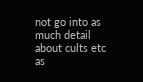not go into as much detail about cults etc as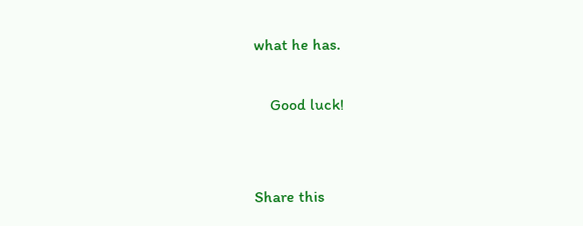what he has.

    Good luck!


Share this